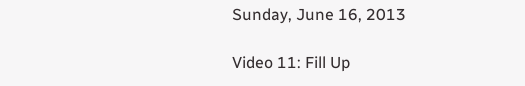Sunday, June 16, 2013

Video 11: Fill Up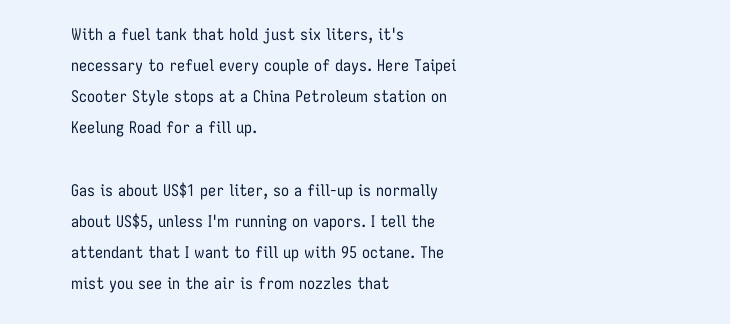With a fuel tank that hold just six liters, it's necessary to refuel every couple of days. Here Taipei Scooter Style stops at a China Petroleum station on Keelung Road for a fill up.

Gas is about US$1 per liter, so a fill-up is normally about US$5, unless I'm running on vapors. I tell the attendant that I want to fill up with 95 octane. The mist you see in the air is from nozzles that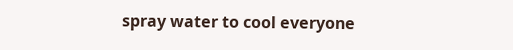spray water to cool everyone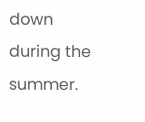down during the summer.